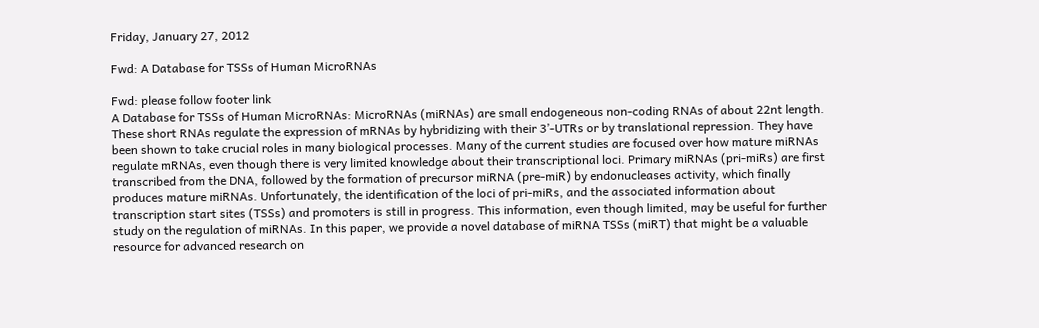Friday, January 27, 2012

Fwd: A Database for TSSs of Human MicroRNAs

Fwd: please follow footer link
A Database for TSSs of Human MicroRNAs: MicroRNAs (miRNAs) are small endogeneous non-coding RNAs of about 22nt length. These short RNAs regulate the expression of mRNAs by hybridizing with their 3’-UTRs or by translational repression. They have been shown to take crucial roles in many biological processes. Many of the current studies are focused over how mature miRNAs regulate mRNAs, even though there is very limited knowledge about their transcriptional loci. Primary miRNAs (pri-miRs) are first transcribed from the DNA, followed by the formation of precursor miRNA (pre-miR) by endonucleases activity, which finally produces mature miRNAs. Unfortunately, the identification of the loci of pri-miRs, and the associated information about transcription start sites (TSSs) and promoters is still in progress. This information, even though limited, may be useful for further study on the regulation of miRNAs. In this paper, we provide a novel database of miRNA TSSs (miRT) that might be a valuable resource for advanced research on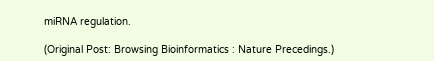miRNA regulation.

(Original Post: Browsing Bioinformatics : Nature Precedings.)